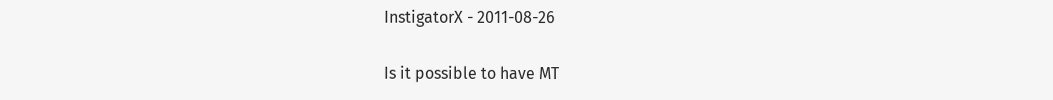InstigatorX - 2011-08-26

Is it possible to have MT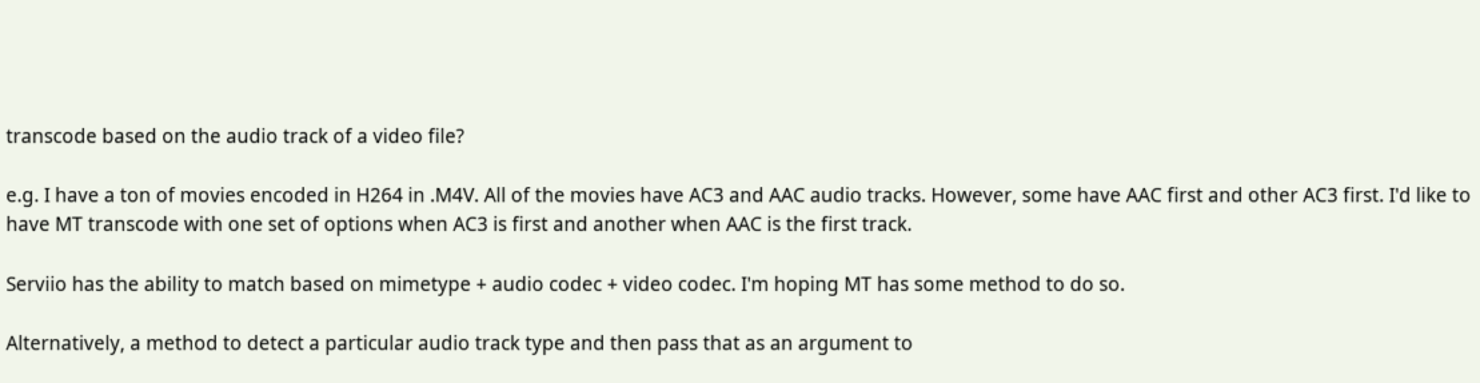transcode based on the audio track of a video file?

e.g. I have a ton of movies encoded in H264 in .M4V. All of the movies have AC3 and AAC audio tracks. However, some have AAC first and other AC3 first. I'd like to have MT transcode with one set of options when AC3 is first and another when AAC is the first track.

Serviio has the ability to match based on mimetype + audio codec + video codec. I'm hoping MT has some method to do so.

Alternatively, a method to detect a particular audio track type and then pass that as an argument to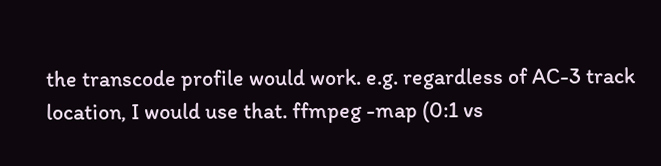the transcode profile would work. e.g. regardless of AC-3 track location, I would use that. ffmpeg -map (0:1 vs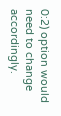0:2) option would need to change accordingly.